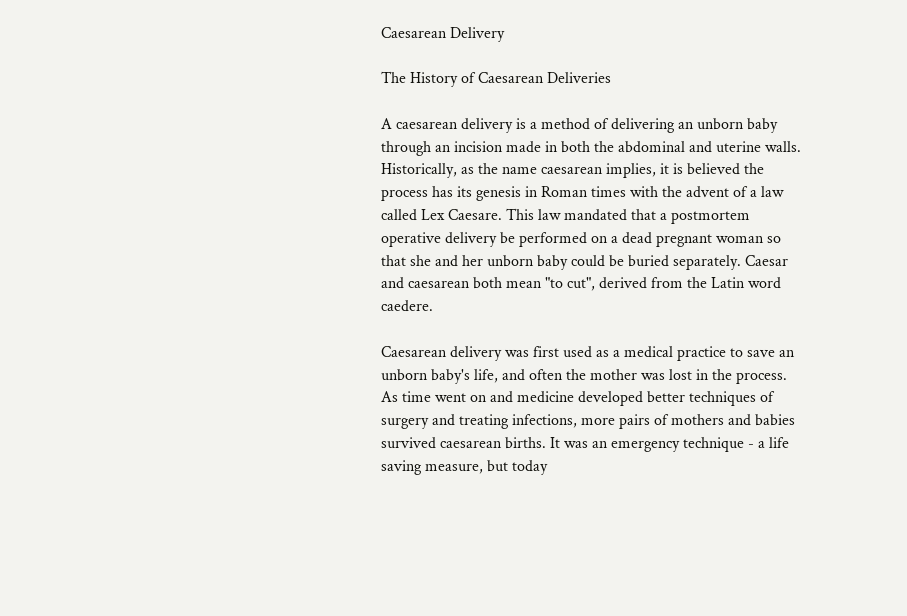Caesarean Delivery

The History of Caesarean Deliveries

A caesarean delivery is a method of delivering an unborn baby through an incision made in both the abdominal and uterine walls. Historically, as the name caesarean implies, it is believed the process has its genesis in Roman times with the advent of a law called Lex Caesare. This law mandated that a postmortem operative delivery be performed on a dead pregnant woman so that she and her unborn baby could be buried separately. Caesar and caesarean both mean "to cut", derived from the Latin word caedere.

Caesarean delivery was first used as a medical practice to save an unborn baby's life, and often the mother was lost in the process. As time went on and medicine developed better techniques of surgery and treating infections, more pairs of mothers and babies survived caesarean births. It was an emergency technique - a life saving measure, but today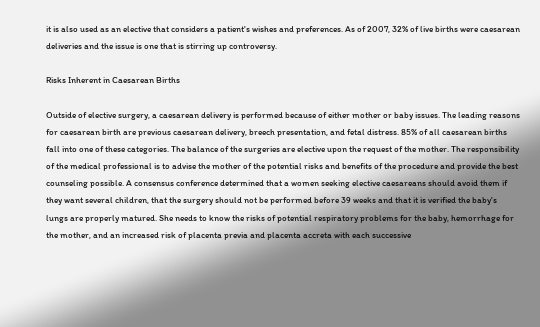it is also used as an elective that considers a patient's wishes and preferences. As of 2007, 32% of live births were caesarean deliveries and the issue is one that is stirring up controversy.

Risks Inherent in Caesarean Births

Outside of elective surgery, a caesarean delivery is performed because of either mother or baby issues. The leading reasons for caesarean birth are previous caesarean delivery, breech presentation, and fetal distress. 85% of all caesarean births fall into one of these categories. The balance of the surgeries are elective upon the request of the mother. The responsibility of the medical professional is to advise the mother of the potential risks and benefits of the procedure and provide the best counseling possible. A consensus conference determined that a women seeking elective caesareans should avoid them if they want several children, that the surgery should not be performed before 39 weeks and that it is verified the baby's lungs are properly matured. She needs to know the risks of potential respiratory problems for the baby, hemorrhage for the mother, and an increased risk of placenta previa and placenta accreta with each successive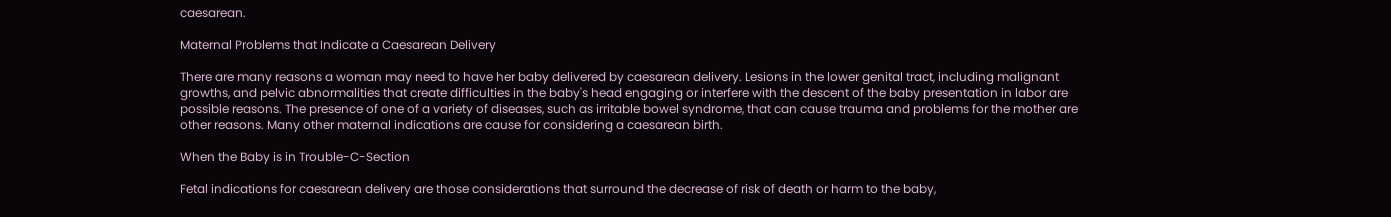caesarean.

Maternal Problems that Indicate a Caesarean Delivery

There are many reasons a woman may need to have her baby delivered by caesarean delivery. Lesions in the lower genital tract, including malignant growths, and pelvic abnormalities that create difficulties in the baby's head engaging or interfere with the descent of the baby presentation in labor are possible reasons. The presence of one of a variety of diseases, such as irritable bowel syndrome, that can cause trauma and problems for the mother are other reasons. Many other maternal indications are cause for considering a caesarean birth.

When the Baby is in Trouble-C-Section

Fetal indications for caesarean delivery are those considerations that surround the decrease of risk of death or harm to the baby,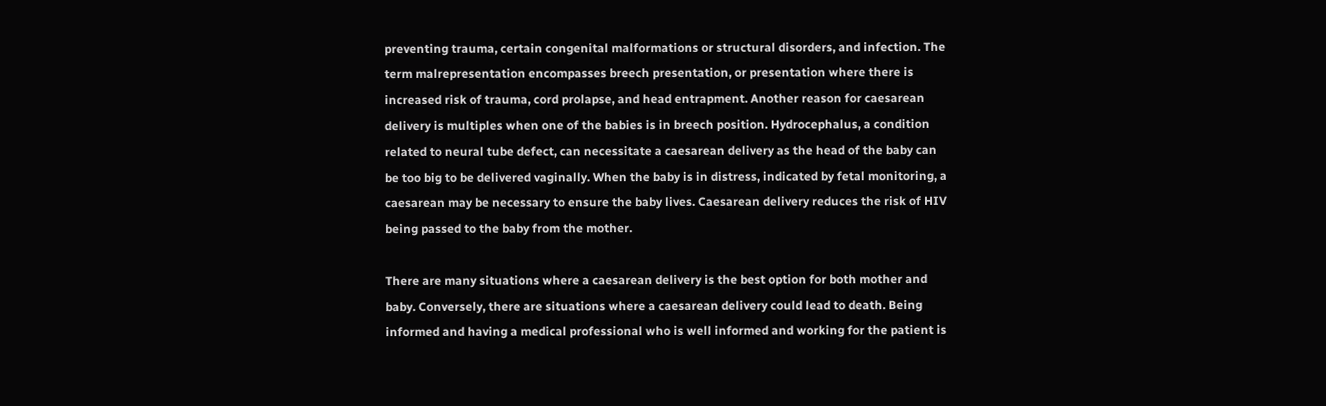preventing trauma, certain congenital malformations or structural disorders, and infection. The term malrepresentation encompasses breech presentation, or presentation where there is increased risk of trauma, cord prolapse, and head entrapment. Another reason for caesarean delivery is multiples when one of the babies is in breech position. Hydrocephalus, a condition related to neural tube defect, can necessitate a caesarean delivery as the head of the baby can be too big to be delivered vaginally. When the baby is in distress, indicated by fetal monitoring, a caesarean may be necessary to ensure the baby lives. Caesarean delivery reduces the risk of HIV being passed to the baby from the mother.

There are many situations where a caesarean delivery is the best option for both mother and baby. Conversely, there are situations where a caesarean delivery could lead to death. Being informed and having a medical professional who is well informed and working for the patient is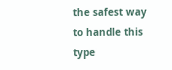the safest way to handle this type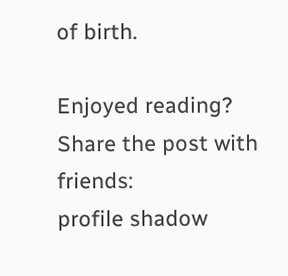of birth.

Enjoyed reading?
Share the post with friends:
profile shadow